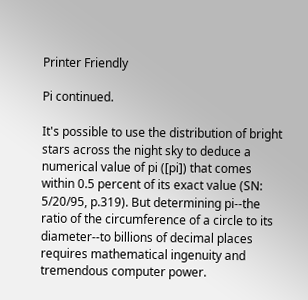Printer Friendly

Pi continued.

It's possible to use the distribution of bright stars across the night sky to deduce a numerical value of pi ([pi]) that comes within 0.5 percent of its exact value (SN: 5/20/95, p.319). But determining pi--the ratio of the circumference of a circle to its diameter--to billions of decimal places requires mathematical ingenuity and tremendous computer power.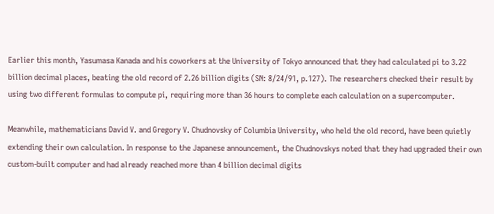Earlier this month, Yasumasa Kanada and his coworkers at the University of Tokyo announced that they had calculated pi to 3.22 billion decimal places, beating the old record of 2.26 billion digits (SN: 8/24/91, p.127). The researchers checked their result by using two different formulas to compute pi, requiring more than 36 hours to complete each calculation on a supercomputer.

Meanwhile, mathematicians David V. and Gregory V. Chudnovsky of Columbia University, who held the old record, have been quietly extending their own calculation. In response to the Japanese announcement, the Chudnovskys noted that they had upgraded their own custom-built computer and had already reached more than 4 billion decimal digits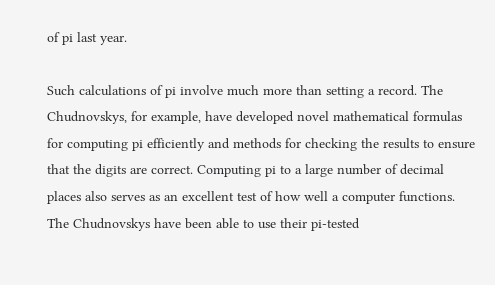of pi last year.

Such calculations of pi involve much more than setting a record. The Chudnovskys, for example, have developed novel mathematical formulas for computing pi efficiently and methods for checking the results to ensure that the digits are correct. Computing pi to a large number of decimal places also serves as an excellent test of how well a computer functions. The Chudnovskys have been able to use their pi-tested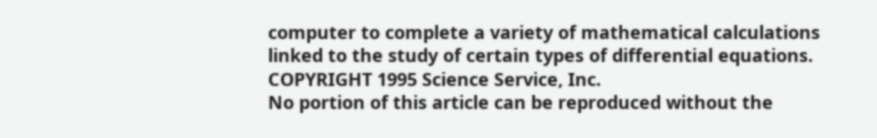computer to complete a variety of mathematical calculations linked to the study of certain types of differential equations.
COPYRIGHT 1995 Science Service, Inc.
No portion of this article can be reproduced without the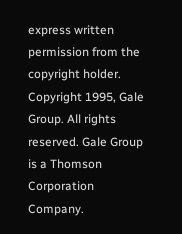express written permission from the copyright holder.
Copyright 1995, Gale Group. All rights reserved. Gale Group is a Thomson Corporation Company.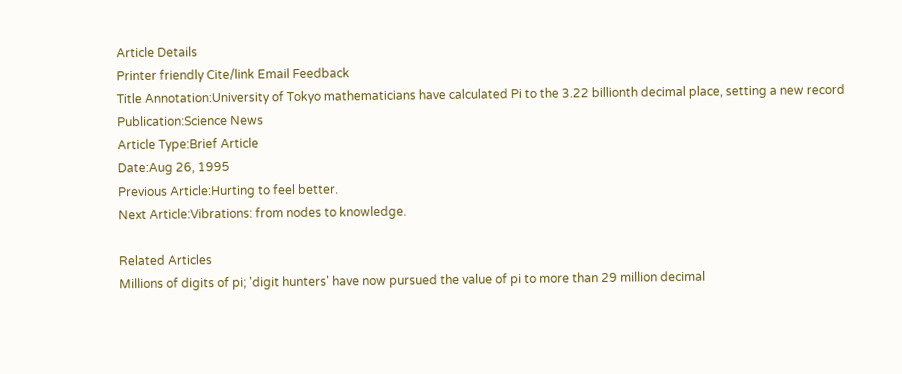Article Details
Printer friendly Cite/link Email Feedback
Title Annotation:University of Tokyo mathematicians have calculated Pi to the 3.22 billionth decimal place, setting a new record
Publication:Science News
Article Type:Brief Article
Date:Aug 26, 1995
Previous Article:Hurting to feel better.
Next Article:Vibrations: from nodes to knowledge.

Related Articles
Millions of digits of pi; 'digit hunters' have now pursued the value of pi to more than 29 million decimal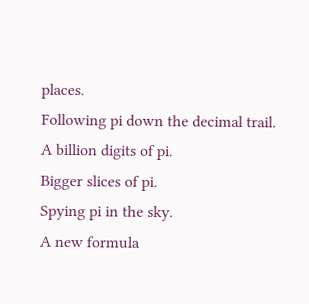places.
Following pi down the decimal trail.
A billion digits of pi.
Bigger slices of pi.
Spying pi in the sky.
A new formula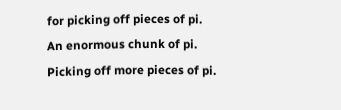for picking off pieces of pi.
An enormous chunk of pi.
Picking off more pieces of pi.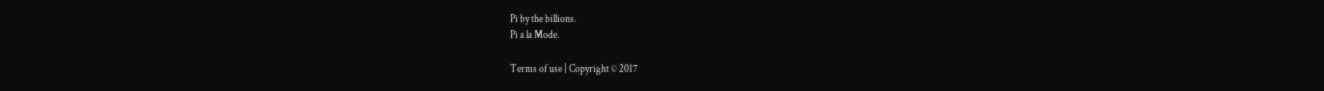Pi by the billions.
Pi a la Mode.

Terms of use | Copyright © 2017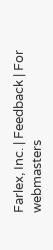Farlex, Inc. | Feedback | For webmasters